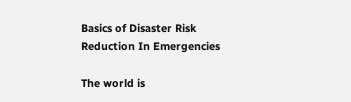Basics of Disaster Risk Reduction In Emergencies

The world is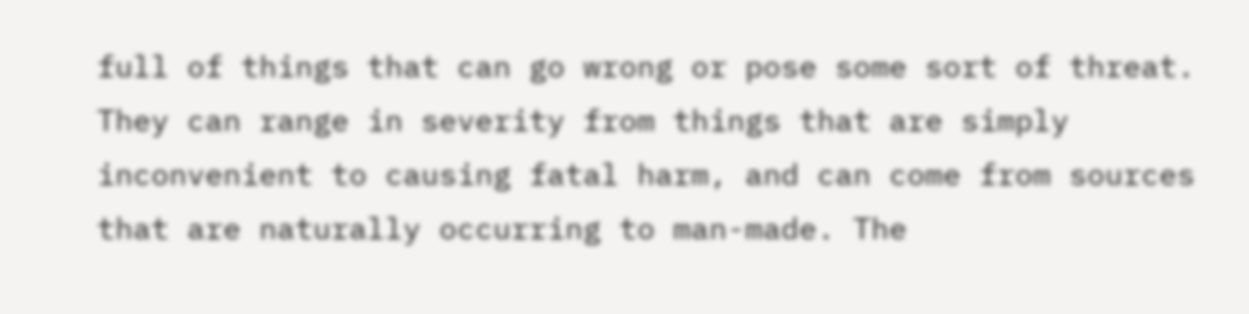full of things that can go wrong or pose some sort of threat. They can range in severity from things that are simply inconvenient to causing fatal harm, and can come from sources that are naturally occurring to man-made. The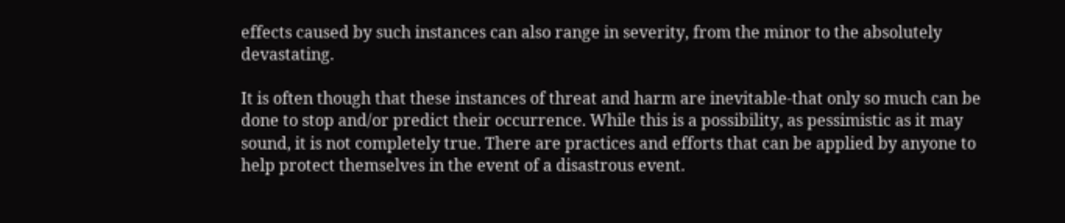effects caused by such instances can also range in severity, from the minor to the absolutely devastating.

It is often though that these instances of threat and harm are inevitable-that only so much can be done to stop and/or predict their occurrence. While this is a possibility, as pessimistic as it may sound, it is not completely true. There are practices and efforts that can be applied by anyone to help protect themselves in the event of a disastrous event.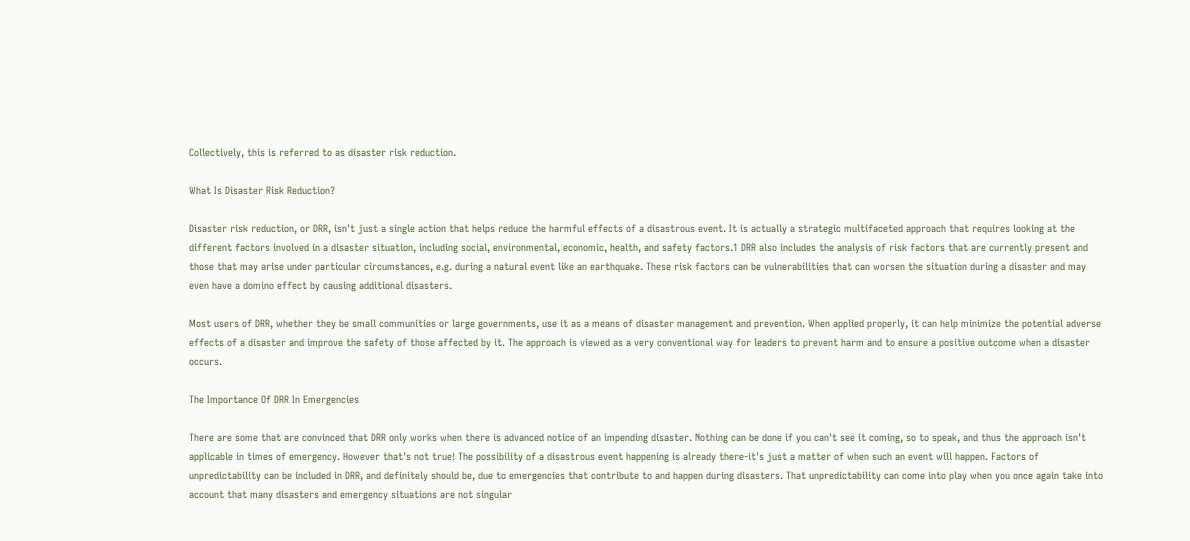Collectively, this is referred to as disaster risk reduction.

What Is Disaster Risk Reduction?

Disaster risk reduction, or DRR, isn't just a single action that helps reduce the harmful effects of a disastrous event. It is actually a strategic multifaceted approach that requires looking at the different factors involved in a disaster situation, including social, environmental, economic, health, and safety factors.1 DRR also includes the analysis of risk factors that are currently present and those that may arise under particular circumstances, e.g. during a natural event like an earthquake. These risk factors can be vulnerabilities that can worsen the situation during a disaster and may even have a domino effect by causing additional disasters.

Most users of DRR, whether they be small communities or large governments, use it as a means of disaster management and prevention. When applied properly, it can help minimize the potential adverse effects of a disaster and improve the safety of those affected by it. The approach is viewed as a very conventional way for leaders to prevent harm and to ensure a positive outcome when a disaster occurs.

The Importance Of DRR In Emergencies

There are some that are convinced that DRR only works when there is advanced notice of an impending disaster. Nothing can be done if you can't see it coming, so to speak, and thus the approach isn't applicable in times of emergency. However that's not true! The possibility of a disastrous event happening is already there-it's just a matter of when such an event will happen. Factors of unpredictability can be included in DRR, and definitely should be, due to emergencies that contribute to and happen during disasters. That unpredictability can come into play when you once again take into account that many disasters and emergency situations are not singular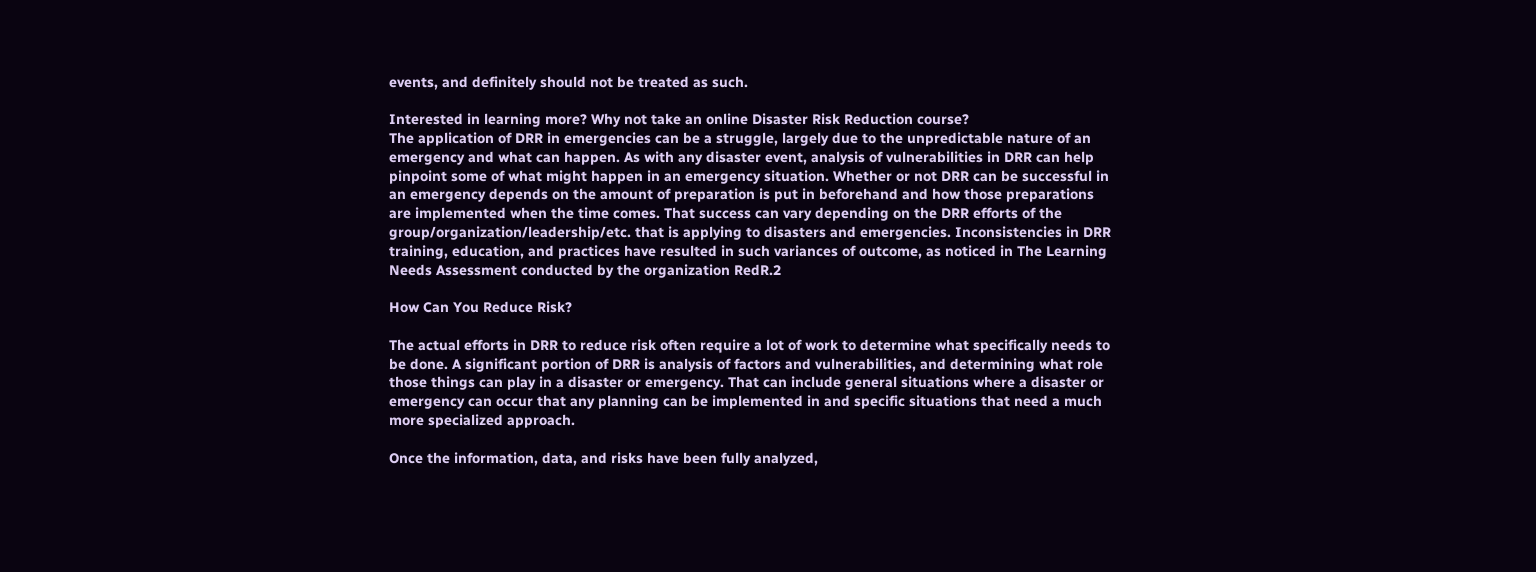events, and definitely should not be treated as such.

Interested in learning more? Why not take an online Disaster Risk Reduction course?
The application of DRR in emergencies can be a struggle, largely due to the unpredictable nature of an emergency and what can happen. As with any disaster event, analysis of vulnerabilities in DRR can help pinpoint some of what might happen in an emergency situation. Whether or not DRR can be successful in an emergency depends on the amount of preparation is put in beforehand and how those preparations are implemented when the time comes. That success can vary depending on the DRR efforts of the group/organization/leadership/etc. that is applying to disasters and emergencies. Inconsistencies in DRR training, education, and practices have resulted in such variances of outcome, as noticed in The Learning Needs Assessment conducted by the organization RedR.2

How Can You Reduce Risk?

The actual efforts in DRR to reduce risk often require a lot of work to determine what specifically needs to be done. A significant portion of DRR is analysis of factors and vulnerabilities, and determining what role those things can play in a disaster or emergency. That can include general situations where a disaster or emergency can occur that any planning can be implemented in and specific situations that need a much more specialized approach.

Once the information, data, and risks have been fully analyzed,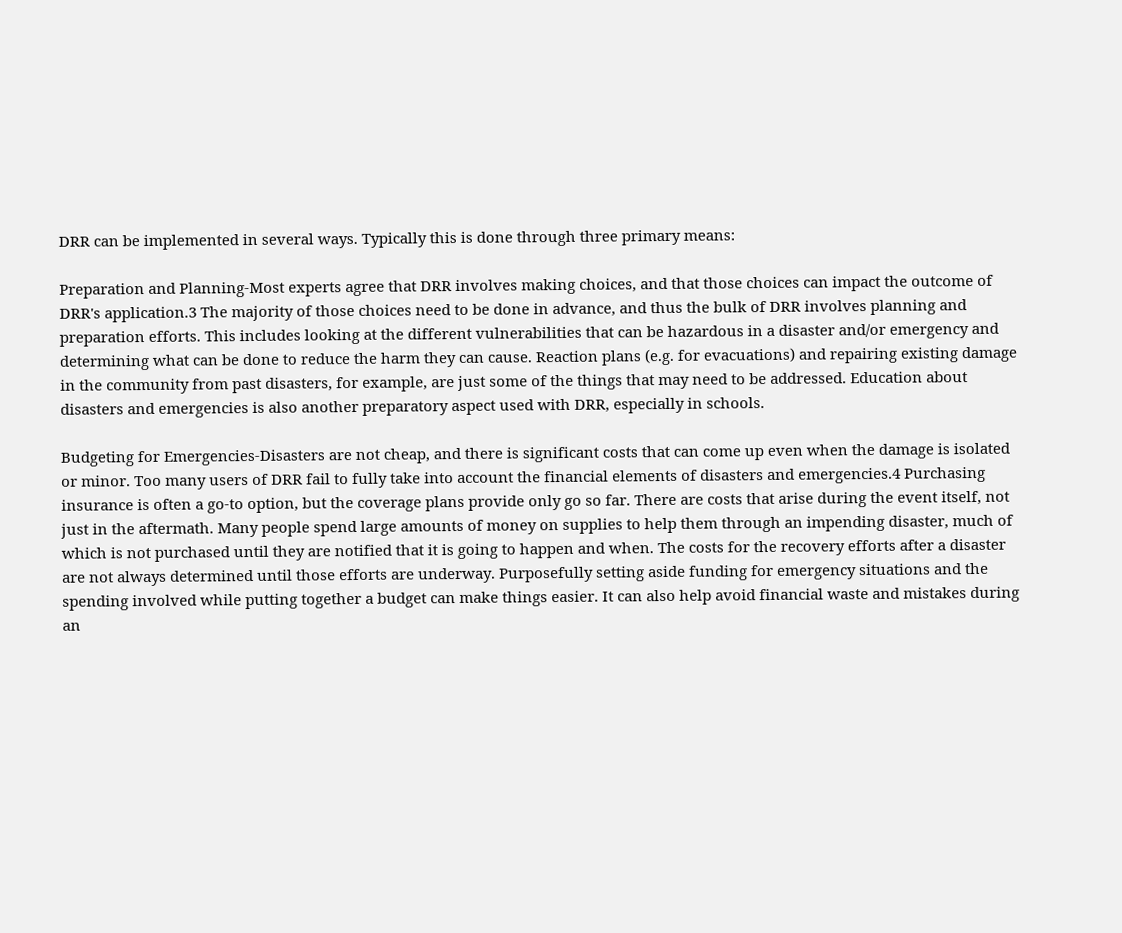DRR can be implemented in several ways. Typically this is done through three primary means:

Preparation and Planning-Most experts agree that DRR involves making choices, and that those choices can impact the outcome of DRR's application.3 The majority of those choices need to be done in advance, and thus the bulk of DRR involves planning and preparation efforts. This includes looking at the different vulnerabilities that can be hazardous in a disaster and/or emergency and determining what can be done to reduce the harm they can cause. Reaction plans (e.g. for evacuations) and repairing existing damage in the community from past disasters, for example, are just some of the things that may need to be addressed. Education about disasters and emergencies is also another preparatory aspect used with DRR, especially in schools.

Budgeting for Emergencies-Disasters are not cheap, and there is significant costs that can come up even when the damage is isolated or minor. Too many users of DRR fail to fully take into account the financial elements of disasters and emergencies.4 Purchasing insurance is often a go-to option, but the coverage plans provide only go so far. There are costs that arise during the event itself, not just in the aftermath. Many people spend large amounts of money on supplies to help them through an impending disaster, much of which is not purchased until they are notified that it is going to happen and when. The costs for the recovery efforts after a disaster are not always determined until those efforts are underway. Purposefully setting aside funding for emergency situations and the spending involved while putting together a budget can make things easier. It can also help avoid financial waste and mistakes during an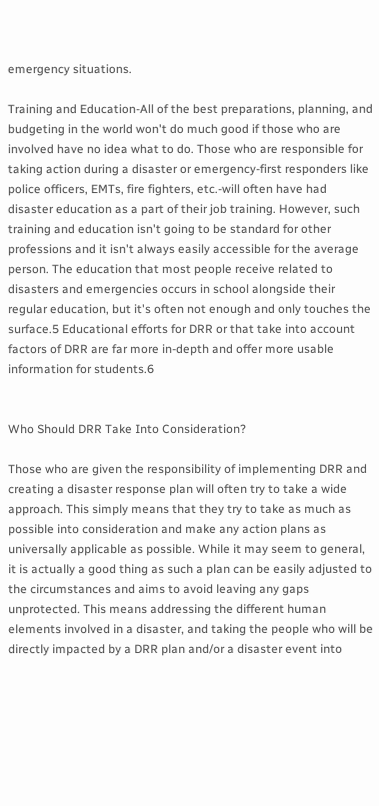emergency situations.

Training and Education-All of the best preparations, planning, and budgeting in the world won't do much good if those who are involved have no idea what to do. Those who are responsible for taking action during a disaster or emergency-first responders like police officers, EMTs, fire fighters, etc.-will often have had disaster education as a part of their job training. However, such training and education isn't going to be standard for other professions and it isn't always easily accessible for the average person. The education that most people receive related to disasters and emergencies occurs in school alongside their regular education, but it's often not enough and only touches the surface.5 Educational efforts for DRR or that take into account factors of DRR are far more in-depth and offer more usable information for students.6


Who Should DRR Take Into Consideration?

Those who are given the responsibility of implementing DRR and creating a disaster response plan will often try to take a wide approach. This simply means that they try to take as much as possible into consideration and make any action plans as universally applicable as possible. While it may seem to general, it is actually a good thing as such a plan can be easily adjusted to the circumstances and aims to avoid leaving any gaps unprotected. This means addressing the different human elements involved in a disaster, and taking the people who will be directly impacted by a DRR plan and/or a disaster event into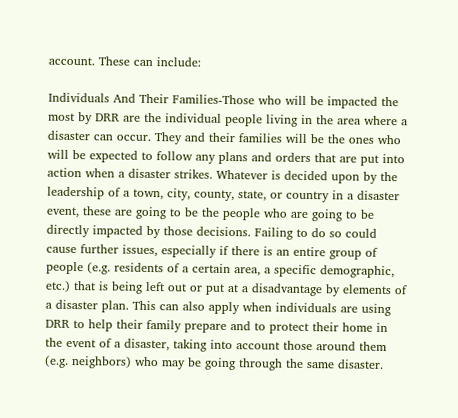account. These can include:

Individuals And Their Families-Those who will be impacted the most by DRR are the individual people living in the area where a disaster can occur. They and their families will be the ones who will be expected to follow any plans and orders that are put into action when a disaster strikes. Whatever is decided upon by the leadership of a town, city, county, state, or country in a disaster event, these are going to be the people who are going to be directly impacted by those decisions. Failing to do so could cause further issues, especially if there is an entire group of people (e.g. residents of a certain area, a specific demographic, etc.) that is being left out or put at a disadvantage by elements of a disaster plan. This can also apply when individuals are using DRR to help their family prepare and to protect their home in the event of a disaster, taking into account those around them (e.g. neighbors) who may be going through the same disaster.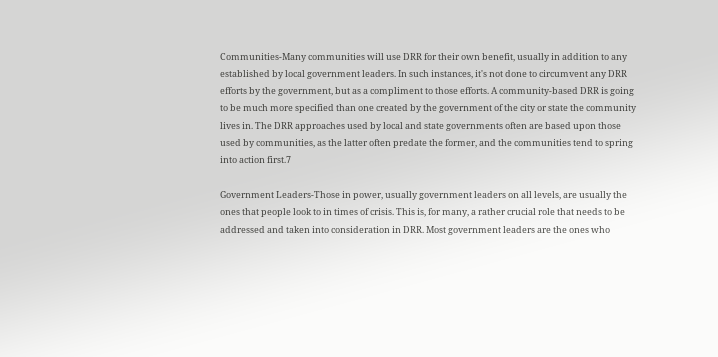Communities-Many communities will use DRR for their own benefit, usually in addition to any established by local government leaders. In such instances, it's not done to circumvent any DRR efforts by the government, but as a compliment to those efforts. A community-based DRR is going to be much more specified than one created by the government of the city or state the community lives in. The DRR approaches used by local and state governments often are based upon those used by communities, as the latter often predate the former, and the communities tend to spring into action first.7

Government Leaders-Those in power, usually government leaders on all levels, are usually the ones that people look to in times of crisis. This is, for many, a rather crucial role that needs to be addressed and taken into consideration in DRR. Most government leaders are the ones who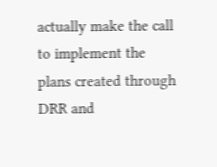actually make the call to implement the plans created through DRR and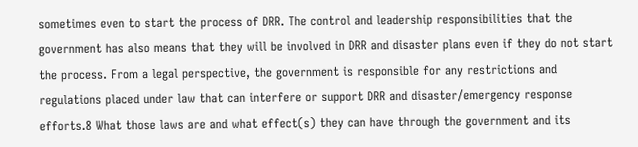sometimes even to start the process of DRR. The control and leadership responsibilities that the government has also means that they will be involved in DRR and disaster plans even if they do not start the process. From a legal perspective, the government is responsible for any restrictions and regulations placed under law that can interfere or support DRR and disaster/emergency response efforts.8 What those laws are and what effect(s) they can have through the government and its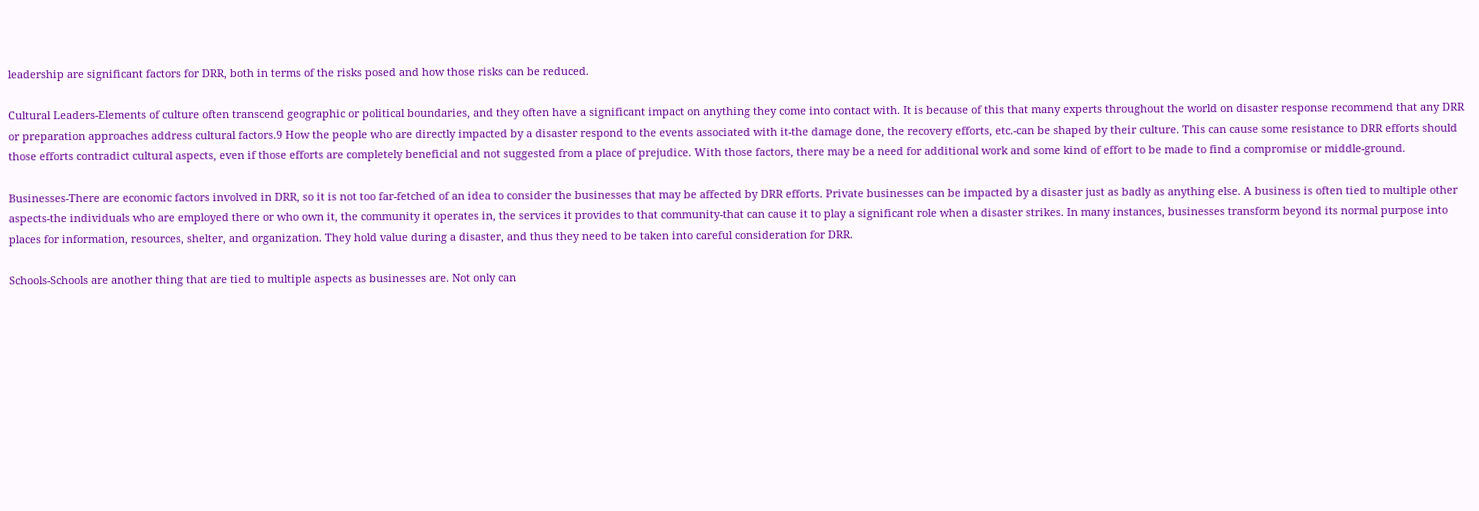leadership are significant factors for DRR, both in terms of the risks posed and how those risks can be reduced.

Cultural Leaders-Elements of culture often transcend geographic or political boundaries, and they often have a significant impact on anything they come into contact with. It is because of this that many experts throughout the world on disaster response recommend that any DRR or preparation approaches address cultural factors.9 How the people who are directly impacted by a disaster respond to the events associated with it-the damage done, the recovery efforts, etc.-can be shaped by their culture. This can cause some resistance to DRR efforts should those efforts contradict cultural aspects, even if those efforts are completely beneficial and not suggested from a place of prejudice. With those factors, there may be a need for additional work and some kind of effort to be made to find a compromise or middle-ground.

Businesses-There are economic factors involved in DRR, so it is not too far-fetched of an idea to consider the businesses that may be affected by DRR efforts. Private businesses can be impacted by a disaster just as badly as anything else. A business is often tied to multiple other aspects-the individuals who are employed there or who own it, the community it operates in, the services it provides to that community-that can cause it to play a significant role when a disaster strikes. In many instances, businesses transform beyond its normal purpose into places for information, resources, shelter, and organization. They hold value during a disaster, and thus they need to be taken into careful consideration for DRR.

Schools-Schools are another thing that are tied to multiple aspects as businesses are. Not only can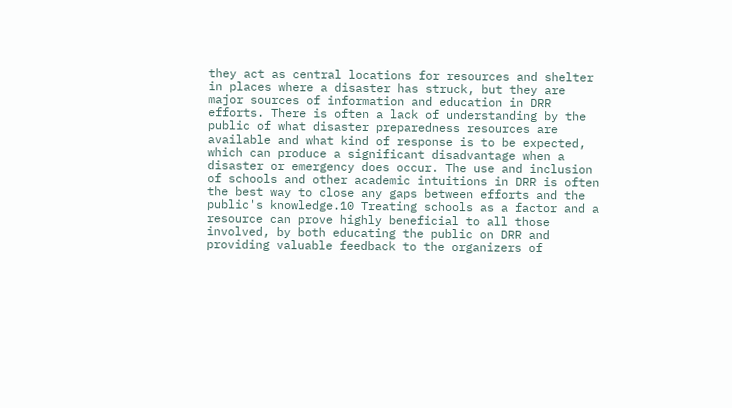they act as central locations for resources and shelter in places where a disaster has struck, but they are major sources of information and education in DRR efforts. There is often a lack of understanding by the public of what disaster preparedness resources are available and what kind of response is to be expected, which can produce a significant disadvantage when a disaster or emergency does occur. The use and inclusion of schools and other academic intuitions in DRR is often the best way to close any gaps between efforts and the public's knowledge.10 Treating schools as a factor and a resource can prove highly beneficial to all those involved, by both educating the public on DRR and providing valuable feedback to the organizers of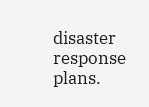disaster response plans.